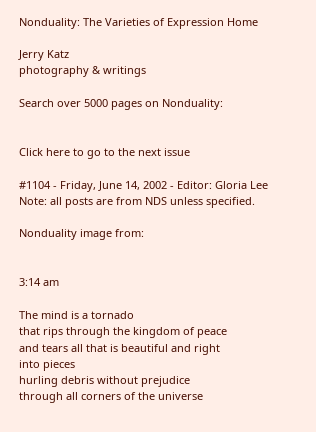Nonduality: The Varieties of Expression Home

Jerry Katz
photography & writings

Search over 5000 pages on Nonduality:


Click here to go to the next issue

#1104 - Friday, June 14, 2002 - Editor: Gloria Lee
Note: all posts are from NDS unless specified.

Nonduality image from:


3:14 am

The mind is a tornado
that rips through the kingdom of peace
and tears all that is beautiful and right
into pieces
hurling debris without prejudice
through all corners of the universe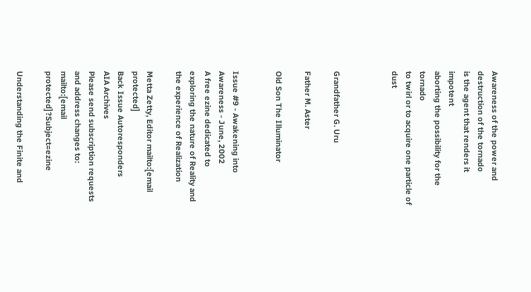Awareness of the power and destruction of the tornado
is the agent that renders it impotent
aborting the possibility for the tornado
to twirl or to acquire one particle of dust



Grandfather G. Uru

Father M. Aster

Old Son The Illuminator


Issue #9 - Awakening into Awareness - June, 2002
A free ezine dedicated to
exploring the nature of Reality and
the experience of Realization

Metta Zetty, Editor mailto:[email protected]
Back Issue Autoresponders
AIA Archives
Please send subscription requests and address changes to:
mailto:[email protected]?Subject=ezine

Understanding the Finite and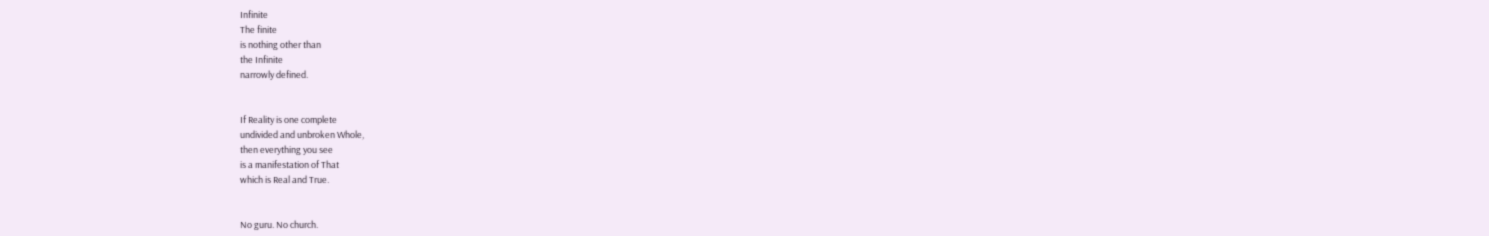Infinite
The finite
is nothing other than
the Infinite
narrowly defined.


If Reality is one complete
undivided and unbroken Whole,
then everything you see
is a manifestation of That
which is Real and True.


No guru. No church.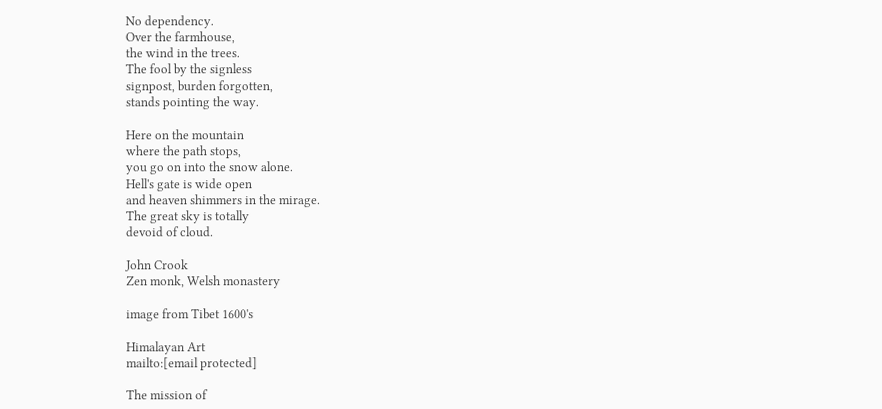No dependency.
Over the farmhouse,
the wind in the trees.
The fool by the signless
signpost, burden forgotten,
stands pointing the way.

Here on the mountain
where the path stops,
you go on into the snow alone.
Hell's gate is wide open
and heaven shimmers in the mirage.
The great sky is totally
devoid of cloud.

John Crook
Zen monk, Welsh monastery

image from Tibet 1600's

Himalayan Art
mailto:[email protected]

The mission of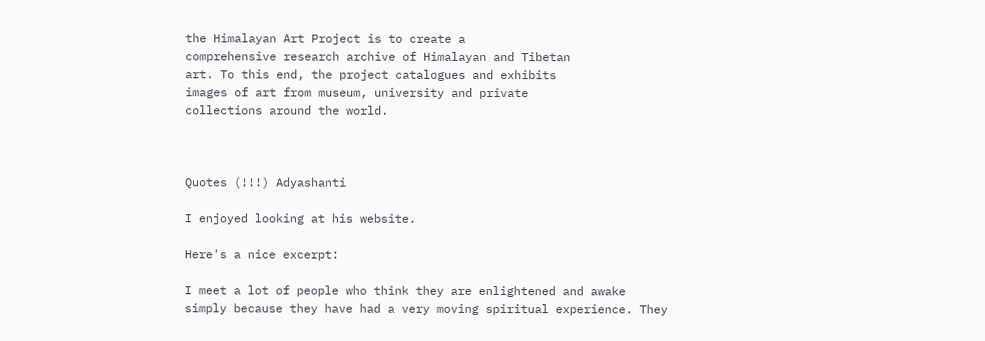the Himalayan Art Project is to create a
comprehensive research archive of Himalayan and Tibetan
art. To this end, the project catalogues and exhibits
images of art from museum, university and private
collections around the world.



Quotes (!!!) Adyashanti

I enjoyed looking at his website.

Here's a nice excerpt:

I meet a lot of people who think they are enlightened and awake
simply because they have had a very moving spiritual experience. They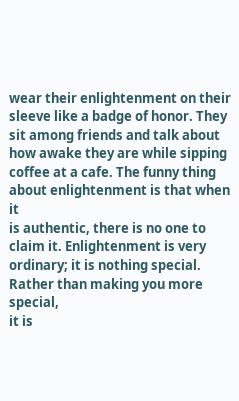wear their enlightenment on their sleeve like a badge of honor. They
sit among friends and talk about how awake they are while sipping
coffee at a cafe. The funny thing about enlightenment is that when it
is authentic, there is no one to claim it. Enlightenment is very
ordinary; it is nothing special. Rather than making you more special,
it is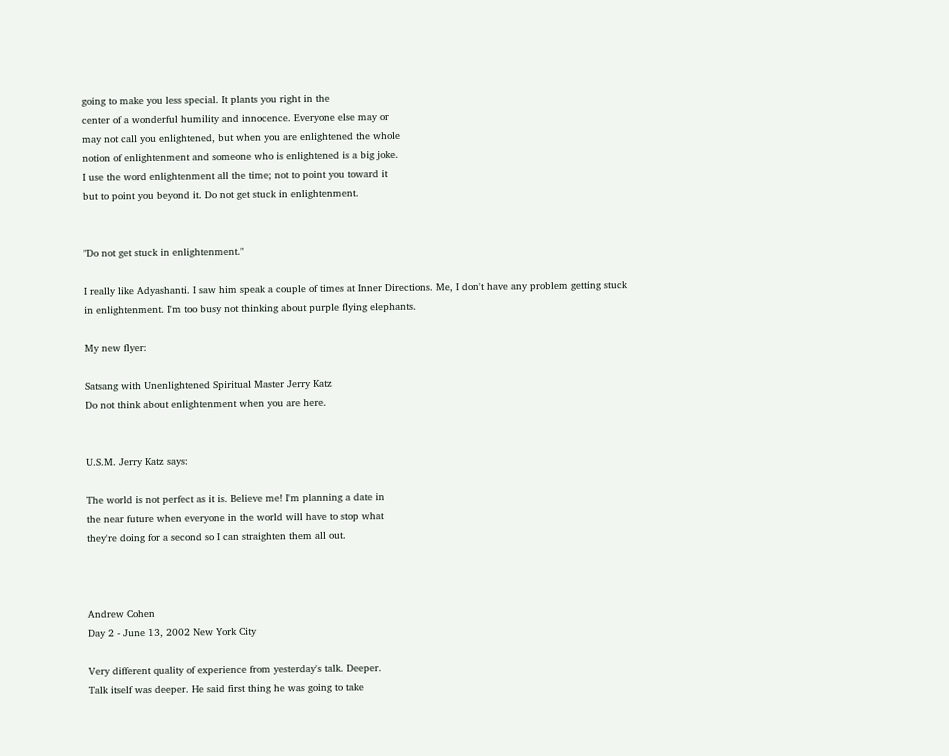going to make you less special. It plants you right in the
center of a wonderful humility and innocence. Everyone else may or
may not call you enlightened, but when you are enlightened the whole
notion of enlightenment and someone who is enlightened is a big joke.
I use the word enlightenment all the time; not to point you toward it
but to point you beyond it. Do not get stuck in enlightenment.


"Do not get stuck in enlightenment."

I really like Adyashanti. I saw him speak a couple of times at Inner Directions. Me, I don't have any problem getting stuck
in enlightenment. I'm too busy not thinking about purple flying elephants.

My new flyer:

Satsang with Unenlightened Spiritual Master Jerry Katz
Do not think about enlightenment when you are here.


U.S.M. Jerry Katz says:

The world is not perfect as it is. Believe me! I'm planning a date in
the near future when everyone in the world will have to stop what
they're doing for a second so I can straighten them all out.



Andrew Cohen
Day 2 - June 13, 2002 New York City

Very different quality of experience from yesterday's talk. Deeper.
Talk itself was deeper. He said first thing he was going to take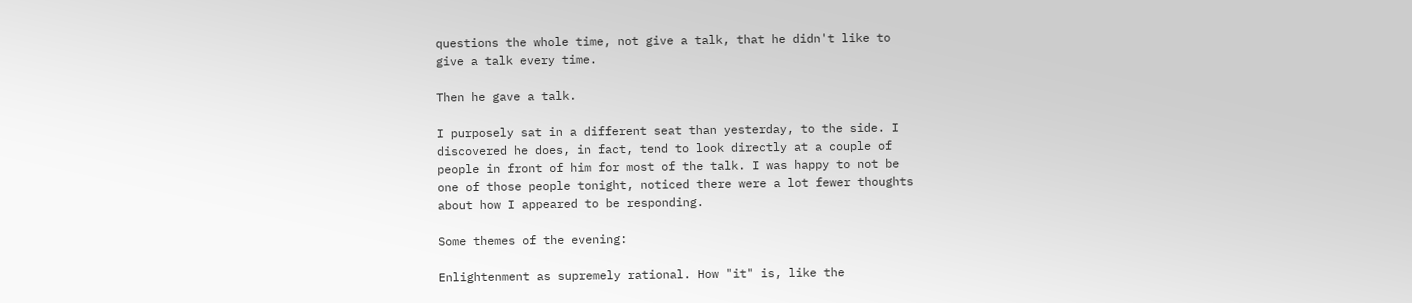questions the whole time, not give a talk, that he didn't like to
give a talk every time.

Then he gave a talk.

I purposely sat in a different seat than yesterday, to the side. I
discovered he does, in fact, tend to look directly at a couple of
people in front of him for most of the talk. I was happy to not be
one of those people tonight, noticed there were a lot fewer thoughts
about how I appeared to be responding.

Some themes of the evening:

Enlightenment as supremely rational. How "it" is, like the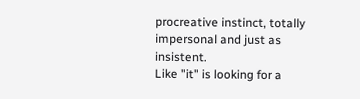procreative instinct, totally impersonal and just as insistent.
Like "it" is looking for a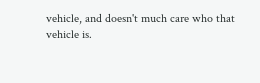vehicle, and doesn't much care who that
vehicle is.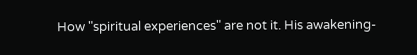How "spiritual experiences" are not it. His awakening-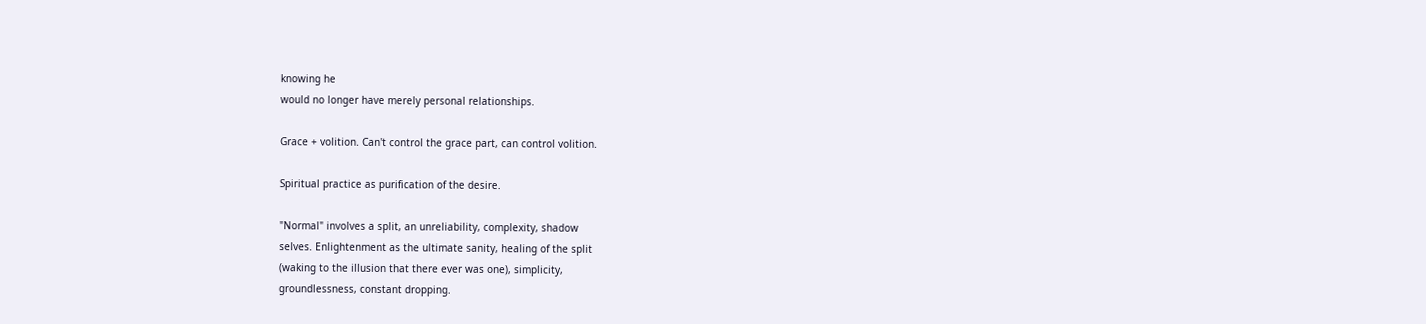knowing he
would no longer have merely personal relationships.

Grace + volition. Can't control the grace part, can control volition.

Spiritual practice as purification of the desire.

"Normal" involves a split, an unreliability, complexity, shadow
selves. Enlightenment as the ultimate sanity, healing of the split
(waking to the illusion that there ever was one), simplicity,
groundlessness, constant dropping.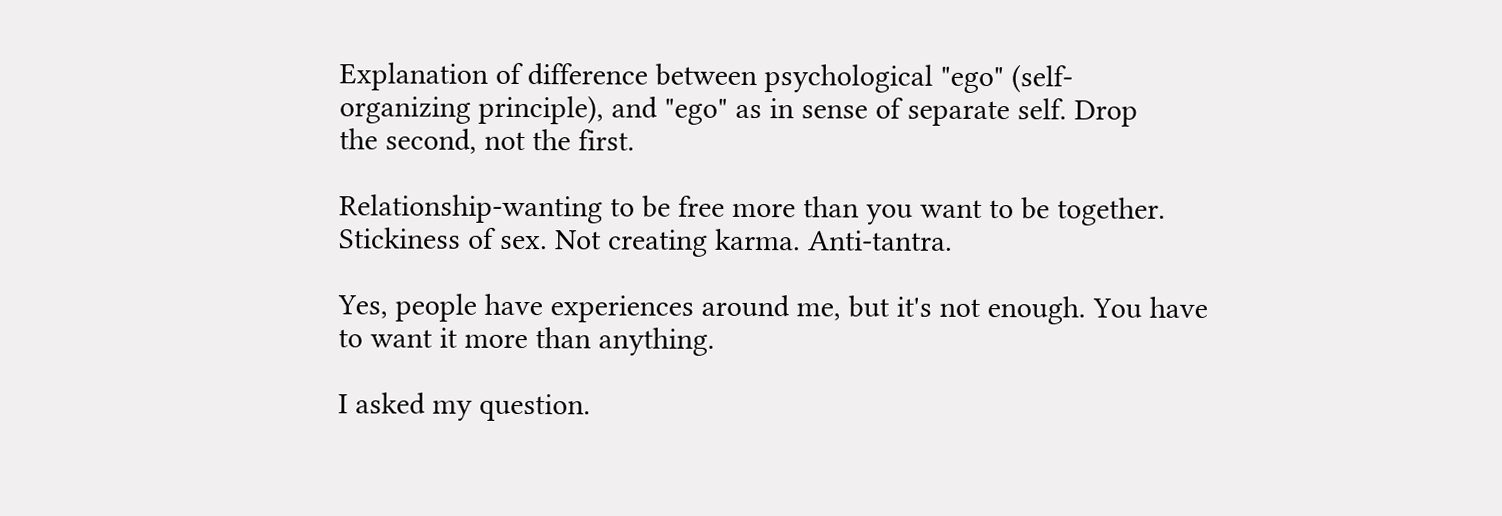Explanation of difference between psychological "ego" (self-
organizing principle), and "ego" as in sense of separate self. Drop
the second, not the first.

Relationship-wanting to be free more than you want to be together.
Stickiness of sex. Not creating karma. Anti-tantra.

Yes, people have experiences around me, but it's not enough. You have
to want it more than anything.

I asked my question.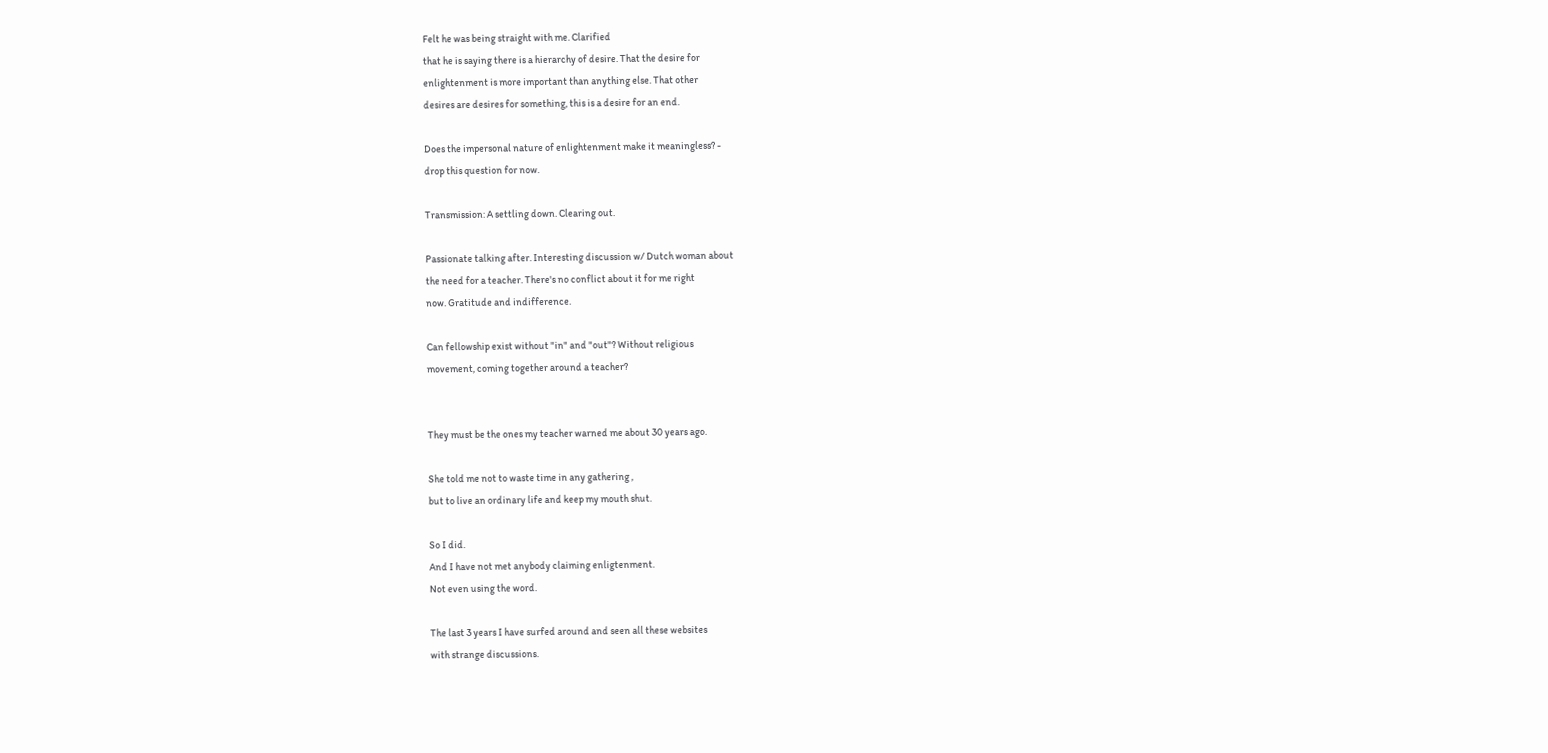Felt he was being straight with me. Clarified
that he is saying there is a hierarchy of desire. That the desire for
enlightenment is more important than anything else. That other
desires are desires for something, this is a desire for an end.

Does the impersonal nature of enlightenment make it meaningless? -
drop this question for now.

Transmission: A settling down. Clearing out.

Passionate talking after. Interesting discussion w/ Dutch woman about
the need for a teacher. There's no conflict about it for me right
now. Gratitude and indifference.

Can fellowship exist without "in" and "out"? Without religious
movement, coming together around a teacher?


They must be the ones my teacher warned me about 30 years ago.

She told me not to waste time in any gathering ,
but to live an ordinary life and keep my mouth shut.

So I did.
And I have not met anybody claiming enligtenment.
Not even using the word.

The last 3 years I have surfed around and seen all these websites
with strange discussions.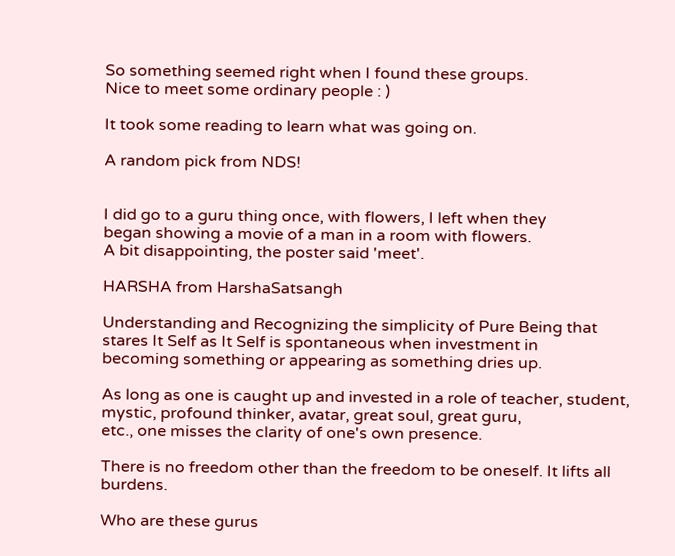So something seemed right when I found these groups.
Nice to meet some ordinary people : )

It took some reading to learn what was going on.

A random pick from NDS!


I did go to a guru thing once, with flowers, I left when they
began showing a movie of a man in a room with flowers.
A bit disappointing, the poster said 'meet'.

HARSHA from HarshaSatsangh

Understanding and Recognizing the simplicity of Pure Being that stares It Self as It Self is spontaneous when investment in
becoming something or appearing as something dries up.

As long as one is caught up and invested in a role of teacher, student, mystic, profound thinker, avatar, great soul, great guru,
etc., one misses the clarity of one's own presence.

There is no freedom other than the freedom to be oneself. It lifts all burdens.

Who are these gurus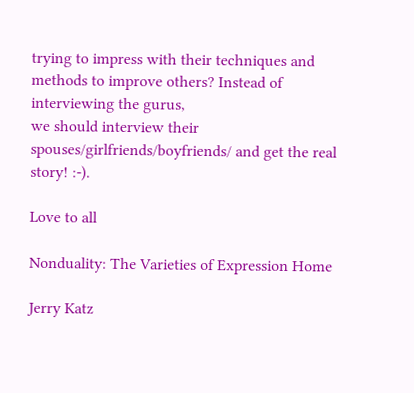trying to impress with their techniques and methods to improve others? Instead of interviewing the gurus,
we should interview their spouses/girlfriends/boyfriends/ and get the real story! :-).

Love to all

Nonduality: The Varieties of Expression Home

Jerry Katz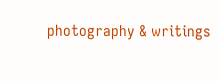photography & writings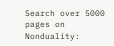Search over 5000 pages on Nonduality: